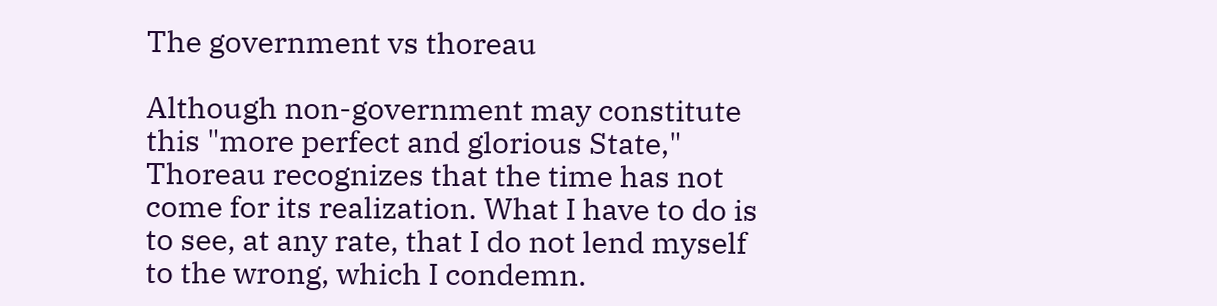The government vs thoreau

Although non-government may constitute this "more perfect and glorious State," Thoreau recognizes that the time has not come for its realization. What I have to do is to see, at any rate, that I do not lend myself to the wrong, which I condemn.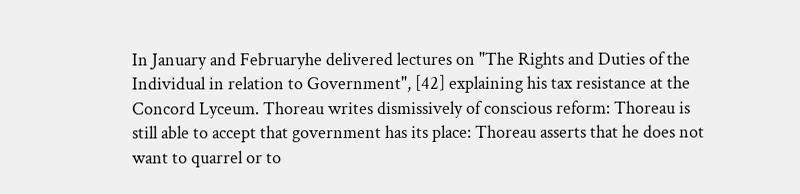In January and Februaryhe delivered lectures on "The Rights and Duties of the Individual in relation to Government", [42] explaining his tax resistance at the Concord Lyceum. Thoreau writes dismissively of conscious reform: Thoreau is still able to accept that government has its place: Thoreau asserts that he does not want to quarrel or to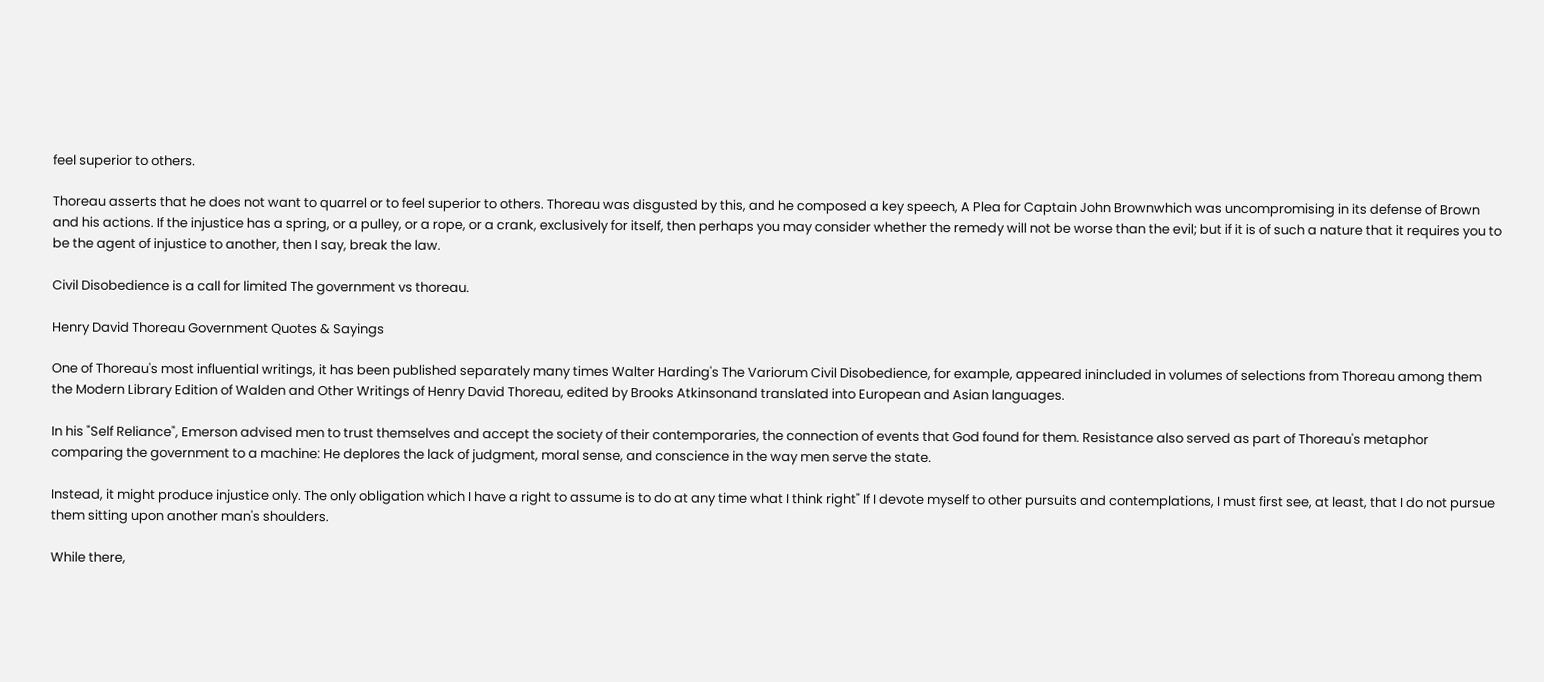feel superior to others.

Thoreau asserts that he does not want to quarrel or to feel superior to others. Thoreau was disgusted by this, and he composed a key speech, A Plea for Captain John Brownwhich was uncompromising in its defense of Brown and his actions. If the injustice has a spring, or a pulley, or a rope, or a crank, exclusively for itself, then perhaps you may consider whether the remedy will not be worse than the evil; but if it is of such a nature that it requires you to be the agent of injustice to another, then I say, break the law.

Civil Disobedience is a call for limited The government vs thoreau.

Henry David Thoreau Government Quotes & Sayings

One of Thoreau's most influential writings, it has been published separately many times Walter Harding's The Variorum Civil Disobedience, for example, appeared inincluded in volumes of selections from Thoreau among them the Modern Library Edition of Walden and Other Writings of Henry David Thoreau, edited by Brooks Atkinsonand translated into European and Asian languages.

In his "Self Reliance", Emerson advised men to trust themselves and accept the society of their contemporaries, the connection of events that God found for them. Resistance also served as part of Thoreau's metaphor comparing the government to a machine: He deplores the lack of judgment, moral sense, and conscience in the way men serve the state.

Instead, it might produce injustice only. The only obligation which I have a right to assume is to do at any time what I think right" If I devote myself to other pursuits and contemplations, I must first see, at least, that I do not pursue them sitting upon another man's shoulders.

While there,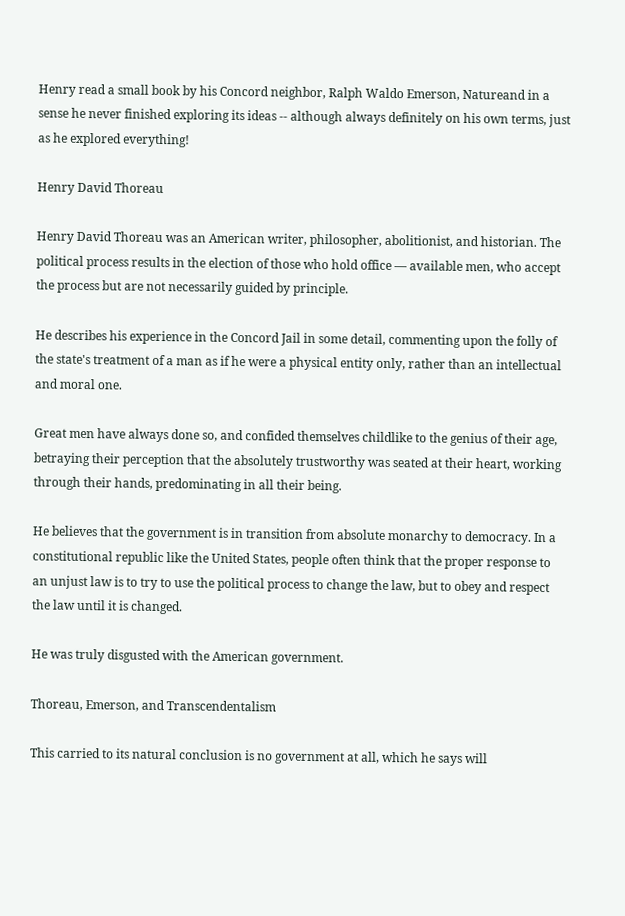Henry read a small book by his Concord neighbor, Ralph Waldo Emerson, Natureand in a sense he never finished exploring its ideas -- although always definitely on his own terms, just as he explored everything!

Henry David Thoreau

Henry David Thoreau was an American writer, philosopher, abolitionist, and historian. The political process results in the election of those who hold office — available men, who accept the process but are not necessarily guided by principle.

He describes his experience in the Concord Jail in some detail, commenting upon the folly of the state's treatment of a man as if he were a physical entity only, rather than an intellectual and moral one.

Great men have always done so, and confided themselves childlike to the genius of their age, betraying their perception that the absolutely trustworthy was seated at their heart, working through their hands, predominating in all their being.

He believes that the government is in transition from absolute monarchy to democracy. In a constitutional republic like the United States, people often think that the proper response to an unjust law is to try to use the political process to change the law, but to obey and respect the law until it is changed.

He was truly disgusted with the American government.

Thoreau, Emerson, and Transcendentalism

This carried to its natural conclusion is no government at all, which he says will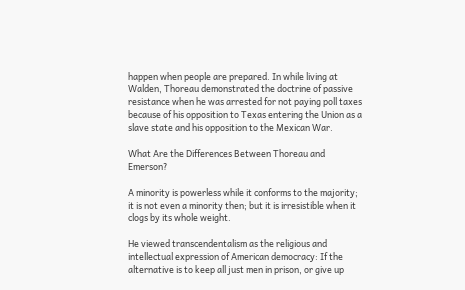happen when people are prepared. In while living at Walden, Thoreau demonstrated the doctrine of passive resistance when he was arrested for not paying poll taxes because of his opposition to Texas entering the Union as a slave state and his opposition to the Mexican War.

What Are the Differences Between Thoreau and Emerson?

A minority is powerless while it conforms to the majority; it is not even a minority then; but it is irresistible when it clogs by its whole weight.

He viewed transcendentalism as the religious and intellectual expression of American democracy: If the alternative is to keep all just men in prison, or give up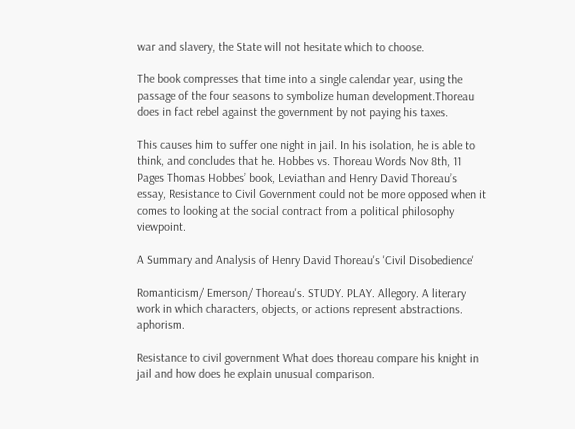war and slavery, the State will not hesitate which to choose.

The book compresses that time into a single calendar year, using the passage of the four seasons to symbolize human development.Thoreau does in fact rebel against the government by not paying his taxes.

This causes him to suffer one night in jail. In his isolation, he is able to think, and concludes that he. Hobbes vs. Thoreau Words Nov 8th, 11 Pages Thomas Hobbes’ book, Leviathan and Henry David Thoreau’s essay, Resistance to Civil Government could not be more opposed when it comes to looking at the social contract from a political philosophy viewpoint.

A Summary and Analysis of Henry David Thoreau's 'Civil Disobedience'

Romanticism/ Emerson/ Thoreau's. STUDY. PLAY. Allegory. A literary work in which characters, objects, or actions represent abstractions. aphorism.

Resistance to civil government What does thoreau compare his knight in jail and how does he explain unusual comparison.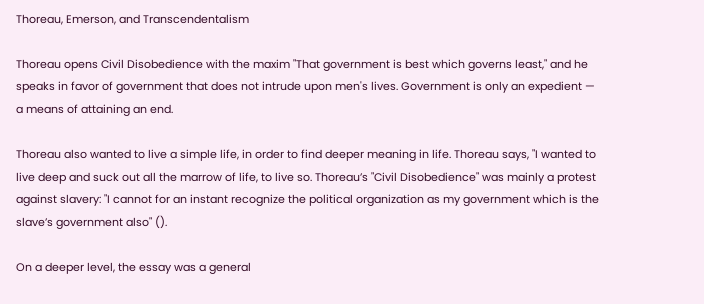Thoreau, Emerson, and Transcendentalism

Thoreau opens Civil Disobedience with the maxim "That government is best which governs least," and he speaks in favor of government that does not intrude upon men's lives. Government is only an expedient — a means of attaining an end.

Thoreau also wanted to live a simple life, in order to find deeper meaning in life. Thoreau says, "I wanted to live deep and suck out all the marrow of life, to live so. Thoreau’s "Civil Disobedience" was mainly a protest against slavery: "I cannot for an instant recognize the political organization as my government which is the slave’s government also" ().

On a deeper level, the essay was a general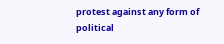protest against any form of political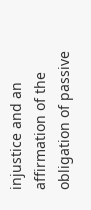injustice and an affirmation of the obligation of passive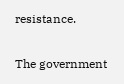resistance.

The government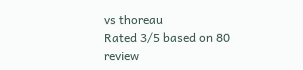vs thoreau
Rated 3/5 based on 80 review